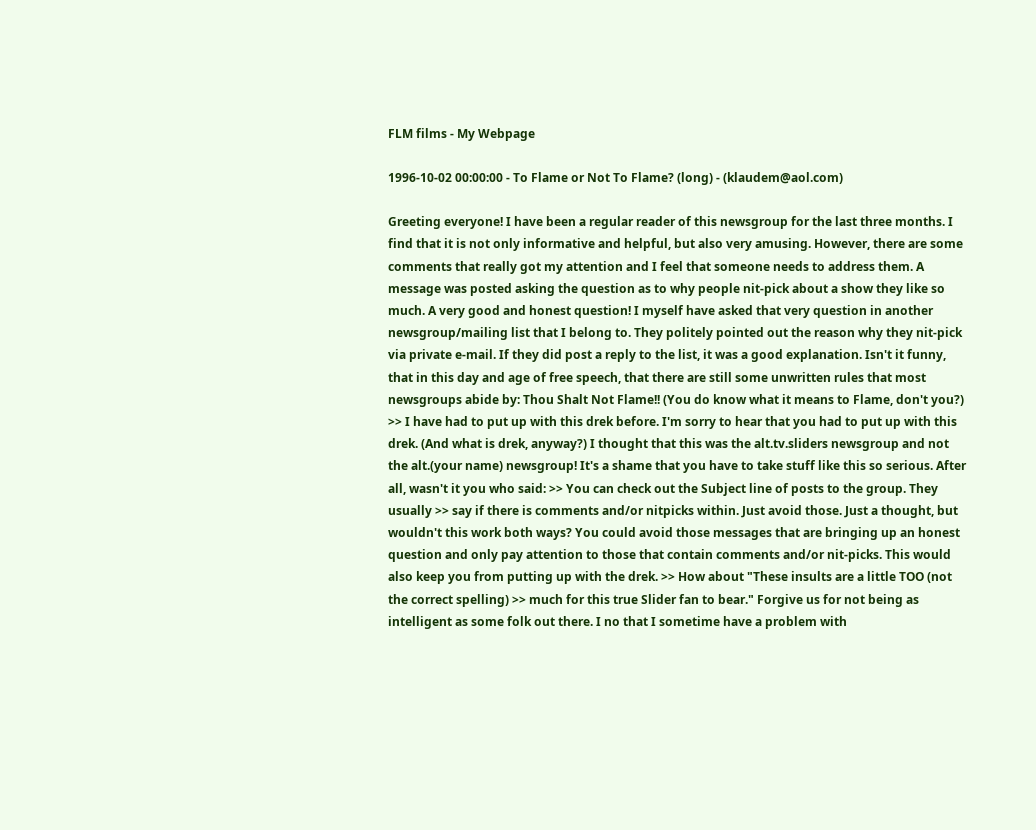FLM films - My Webpage

1996-10-02 00:00:00 - To Flame or Not To Flame? (long) - (klaudem@aol.com)

Greeting everyone! I have been a regular reader of this newsgroup for the last three months. I find that it is not only informative and helpful, but also very amusing. However, there are some comments that really got my attention and I feel that someone needs to address them. A message was posted asking the question as to why people nit-pick about a show they like so much. A very good and honest question! I myself have asked that very question in another newsgroup/mailing list that I belong to. They politely pointed out the reason why they nit-pick via private e-mail. If they did post a reply to the list, it was a good explanation. Isn't it funny, that in this day and age of free speech, that there are still some unwritten rules that most newsgroups abide by: Thou Shalt Not Flame!! (You do know what it means to Flame, don't you?) >> I have had to put up with this drek before. I'm sorry to hear that you had to put up with this drek. (And what is drek, anyway?) I thought that this was the alt.tv.sliders newsgroup and not the alt.(your name) newsgroup! It's a shame that you have to take stuff like this so serious. After all, wasn't it you who said: >> You can check out the Subject line of posts to the group. They usually >> say if there is comments and/or nitpicks within. Just avoid those. Just a thought, but wouldn't this work both ways? You could avoid those messages that are bringing up an honest question and only pay attention to those that contain comments and/or nit-picks. This would also keep you from putting up with the drek. >> How about "These insults are a little TOO (not the correct spelling) >> much for this true Slider fan to bear." Forgive us for not being as intelligent as some folk out there. I no that I sometime have a problem with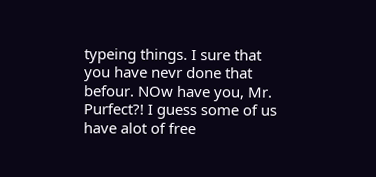typeing things. I sure that you have nevr done that befour. NOw have you, Mr. Purfect?! I guess some of us have alot of free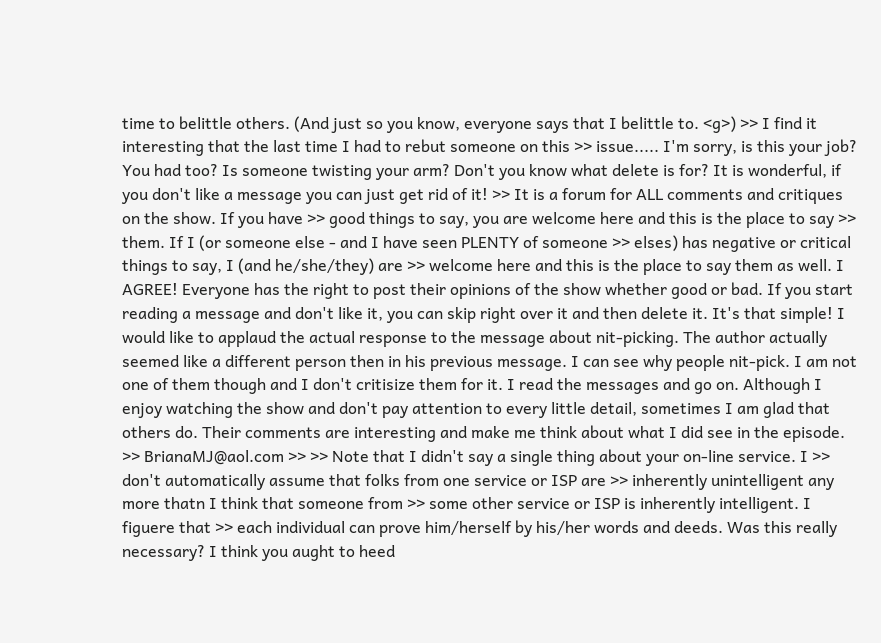time to belittle others. (And just so you know, everyone says that I belittle to. <g>) >> I find it interesting that the last time I had to rebut someone on this >> issue..... I'm sorry, is this your job? You had too? Is someone twisting your arm? Don't you know what delete is for? It is wonderful, if you don't like a message you can just get rid of it! >> It is a forum for ALL comments and critiques on the show. If you have >> good things to say, you are welcome here and this is the place to say >> them. If I (or someone else - and I have seen PLENTY of someone >> elses) has negative or critical things to say, I (and he/she/they) are >> welcome here and this is the place to say them as well. I AGREE! Everyone has the right to post their opinions of the show whether good or bad. If you start reading a message and don't like it, you can skip right over it and then delete it. It's that simple! I would like to applaud the actual response to the message about nit-picking. The author actually seemed like a different person then in his previous message. I can see why people nit-pick. I am not one of them though and I don't critisize them for it. I read the messages and go on. Although I enjoy watching the show and don't pay attention to every little detail, sometimes I am glad that others do. Their comments are interesting and make me think about what I did see in the episode. >> BrianaMJ@aol.com >> >> Note that I didn't say a single thing about your on-line service. I >> don't automatically assume that folks from one service or ISP are >> inherently unintelligent any more thatn I think that someone from >> some other service or ISP is inherently intelligent. I figuere that >> each individual can prove him/herself by his/her words and deeds. Was this really necessary? I think you aught to heed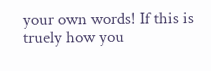your own words! If this is truely how you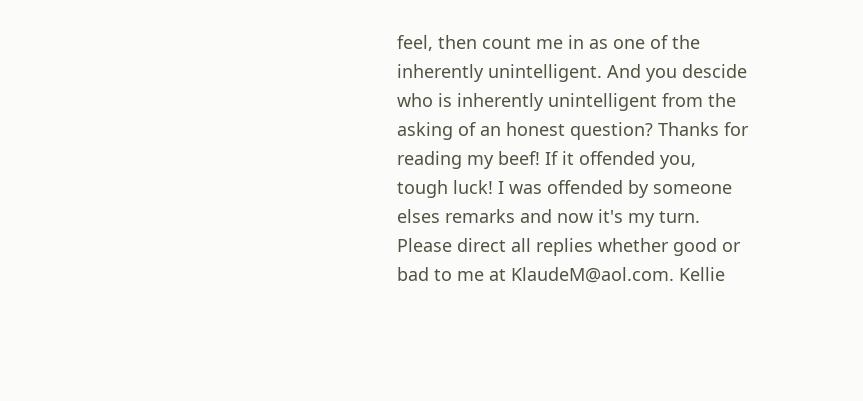feel, then count me in as one of the inherently unintelligent. And you descide who is inherently unintelligent from the asking of an honest question? Thanks for reading my beef! If it offended you, tough luck! I was offended by someone elses remarks and now it's my turn. Please direct all replies whether good or bad to me at KlaudeM@aol.com. Kellie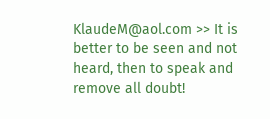KlaudeM@aol.com >> It is better to be seen and not heard, then to speak and remove all doubt!